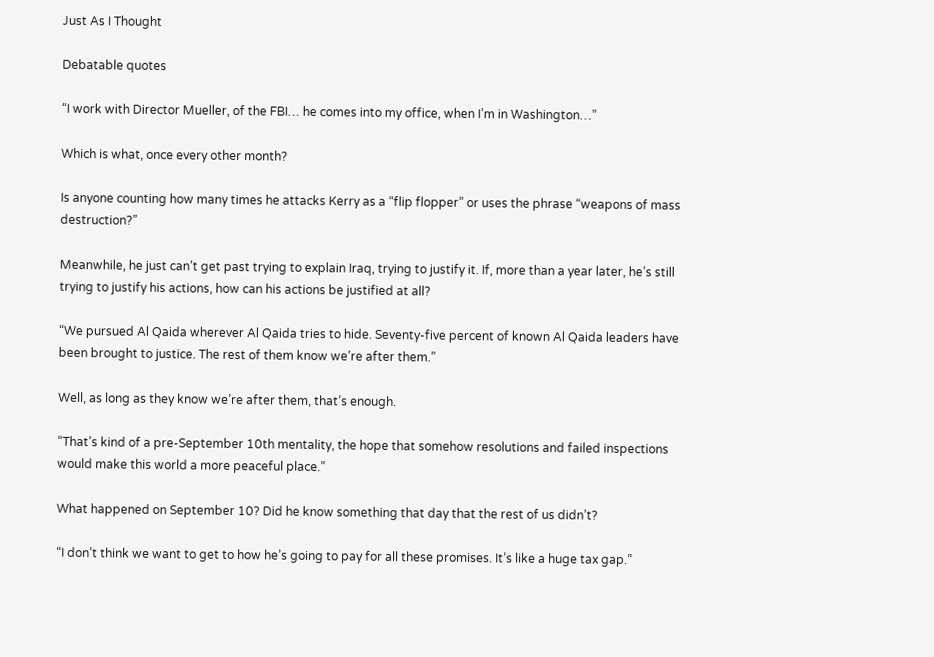Just As I Thought

Debatable quotes

“I work with Director Mueller, of the FBI… he comes into my office, when I’m in Washington…”

Which is what, once every other month?

Is anyone counting how many times he attacks Kerry as a “flip flopper” or uses the phrase “weapons of mass destruction?”

Meanwhile, he just can’t get past trying to explain Iraq, trying to justify it. If, more than a year later, he’s still trying to justify his actions, how can his actions be justified at all?

“We pursued Al Qaida wherever Al Qaida tries to hide. Seventy-five percent of known Al Qaida leaders have been brought to justice. The rest of them know we’re after them.”

Well, as long as they know we’re after them, that’s enough.

“That’s kind of a pre-September 10th mentality, the hope that somehow resolutions and failed inspections would make this world a more peaceful place.”

What happened on September 10? Did he know something that day that the rest of us didn’t?

“I don’t think we want to get to how he’s going to pay for all these promises. It’s like a huge tax gap.”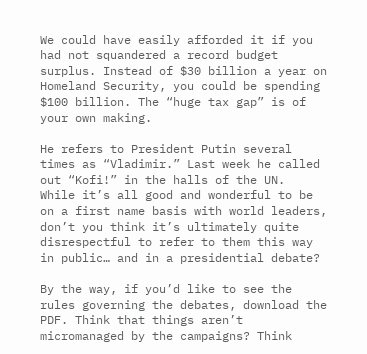We could have easily afforded it if you had not squandered a record budget surplus. Instead of $30 billion a year on Homeland Security, you could be spending $100 billion. The “huge tax gap” is of your own making.

He refers to President Putin several times as “Vladimir.” Last week he called out “Kofi!” in the halls of the UN.
While it’s all good and wonderful to be on a first name basis with world leaders, don’t you think it’s ultimately quite disrespectful to refer to them this way in public… and in a presidential debate?

By the way, if you’d like to see the rules governing the debates, download the PDF. Think that things aren’t micromanaged by the campaigns? Think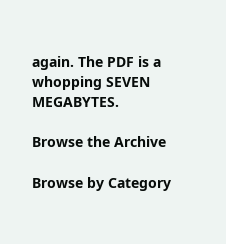again. The PDF is a whopping SEVEN MEGABYTES.

Browse the Archive

Browse by Category